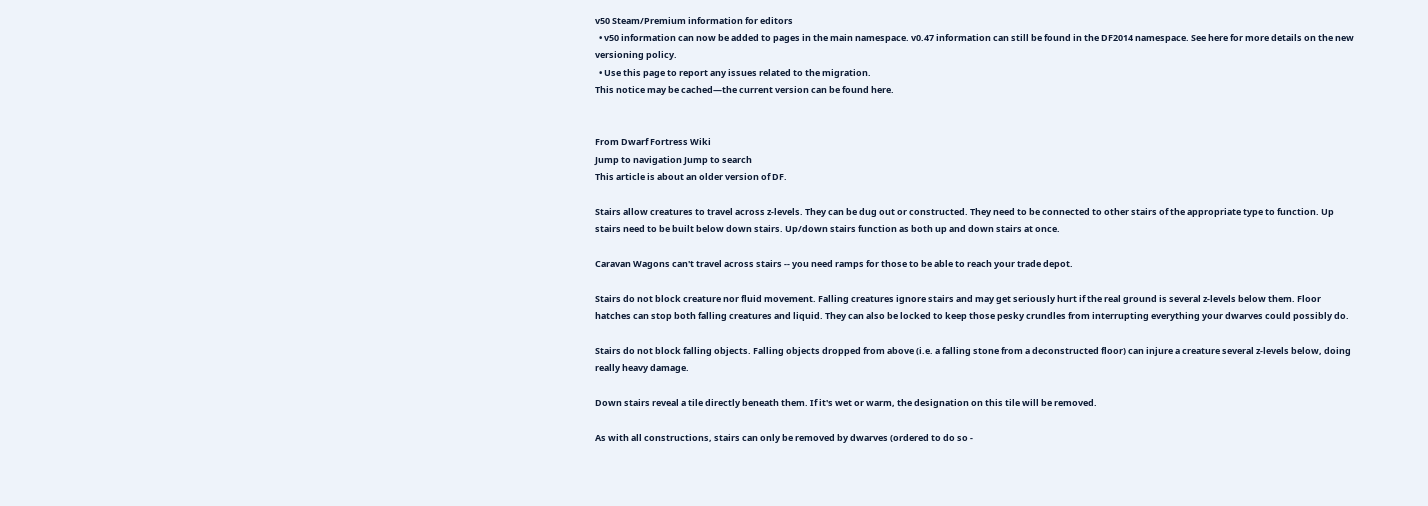v50 Steam/Premium information for editors
  • v50 information can now be added to pages in the main namespace. v0.47 information can still be found in the DF2014 namespace. See here for more details on the new versioning policy.
  • Use this page to report any issues related to the migration.
This notice may be cached—the current version can be found here.


From Dwarf Fortress Wiki
Jump to navigation Jump to search
This article is about an older version of DF.

Stairs allow creatures to travel across z-levels. They can be dug out or constructed. They need to be connected to other stairs of the appropriate type to function. Up stairs need to be built below down stairs. Up/down stairs function as both up and down stairs at once.

Caravan Wagons can't travel across stairs -- you need ramps for those to be able to reach your trade depot.

Stairs do not block creature nor fluid movement. Falling creatures ignore stairs and may get seriously hurt if the real ground is several z-levels below them. Floor hatches can stop both falling creatures and liquid. They can also be locked to keep those pesky crundles from interrupting everything your dwarves could possibly do.

Stairs do not block falling objects. Falling objects dropped from above (i.e. a falling stone from a deconstructed floor) can injure a creature several z-levels below, doing really heavy damage.

Down stairs reveal a tile directly beneath them. If it's wet or warm, the designation on this tile will be removed.

As with all constructions, stairs can only be removed by dwarves (ordered to do so -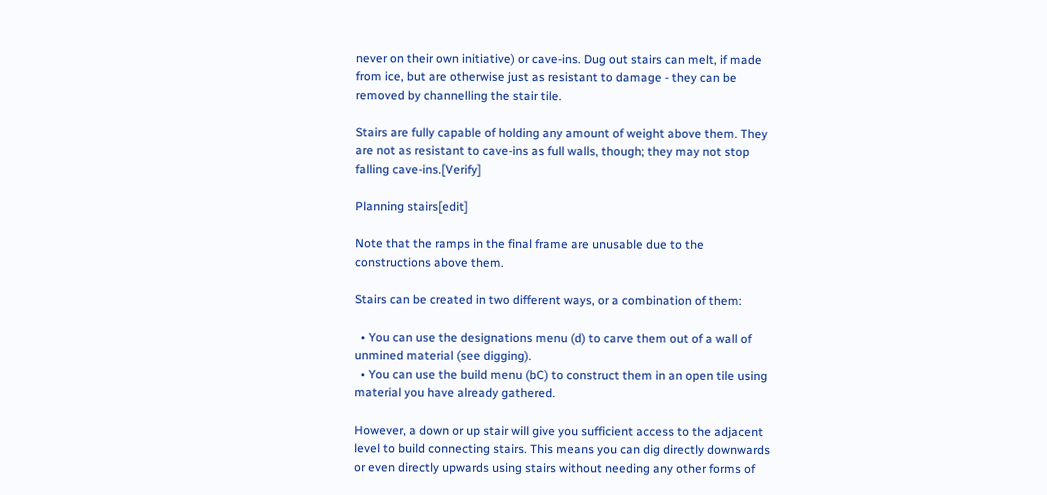never on their own initiative) or cave-ins. Dug out stairs can melt, if made from ice, but are otherwise just as resistant to damage - they can be removed by channelling the stair tile.

Stairs are fully capable of holding any amount of weight above them. They are not as resistant to cave-ins as full walls, though; they may not stop falling cave-ins.[Verify]

Planning stairs[edit]

Note that the ramps in the final frame are unusable due to the constructions above them.

Stairs can be created in two different ways, or a combination of them:

  • You can use the designations menu (d) to carve them out of a wall of unmined material (see digging).
  • You can use the build menu (bC) to construct them in an open tile using material you have already gathered.

However, a down or up stair will give you sufficient access to the adjacent level to build connecting stairs. This means you can dig directly downwards or even directly upwards using stairs without needing any other forms of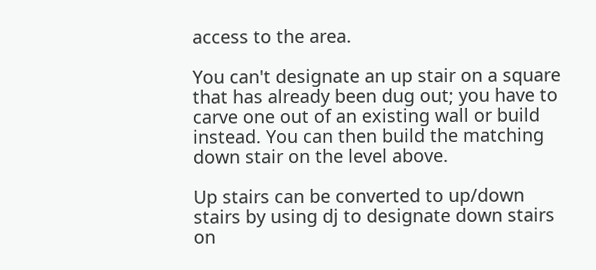access to the area.

You can't designate an up stair on a square that has already been dug out; you have to carve one out of an existing wall or build instead. You can then build the matching down stair on the level above.

Up stairs can be converted to up/down stairs by using dj to designate down stairs on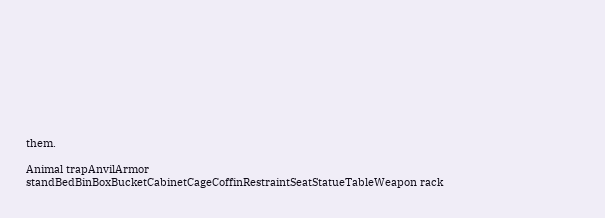them.

Animal trapAnvilArmor standBedBinBoxBucketCabinetCageCoffinRestraintSeatStatueTableWeapon rack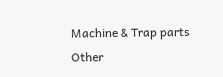Machine & Trap parts
Other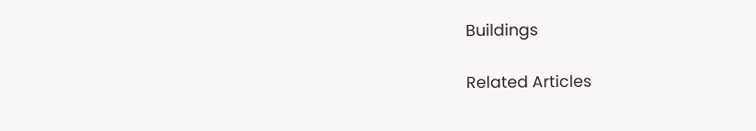Buildings

Related Articles